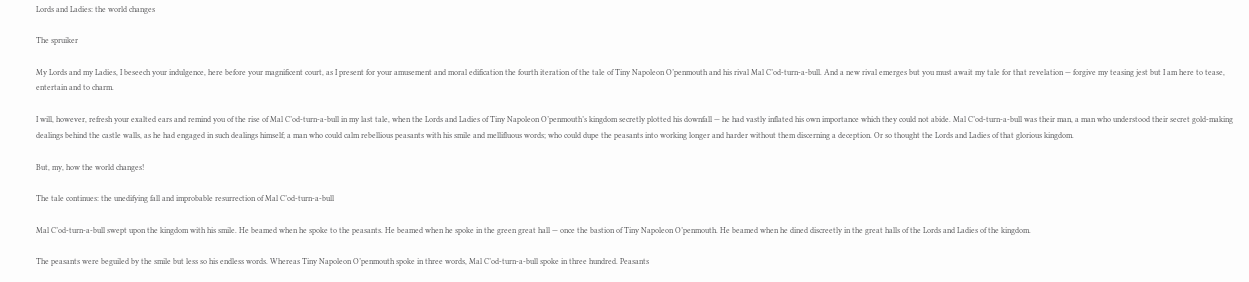Lords and Ladies: the world changes

The spruiker

My Lords and my Ladies, I beseech your indulgence, here before your magnificent court, as I present for your amusement and moral edification the fourth iteration of the tale of Tiny Napoleon O’penmouth and his rival Mal C’od-turn-a-bull. And a new rival emerges but you must await my tale for that revelation — forgive my teasing jest but I am here to tease, entertain and to charm.

I will, however, refresh your exalted ears and remind you of the rise of Mal C’od-turn-a-bull in my last tale, when the Lords and Ladies of Tiny Napoleon O’penmouth’s kingdom secretly plotted his downfall — he had vastly inflated his own importance which they could not abide. Mal C’od-turn-a-bull was their man, a man who understood their secret gold-making dealings behind the castle walls, as he had engaged in such dealings himself; a man who could calm rebellious peasants with his smile and mellifluous words; who could dupe the peasants into working longer and harder without them discerning a deception. Or so thought the Lords and Ladies of that glorious kingdom.

But, my, how the world changes!

The tale continues: the unedifying fall and improbable resurrection of Mal C’od-turn-a-bull

Mal C’od-turn-a-bull swept upon the kingdom with his smile. He beamed when he spoke to the peasants. He beamed when he spoke in the green great hall — once the bastion of Tiny Napoleon O’penmouth. He beamed when he dined discreetly in the great halls of the Lords and Ladies of the kingdom.

The peasants were beguiled by the smile but less so his endless words. Whereas Tiny Napoleon O’penmouth spoke in three words, Mal C’od-turn-a-bull spoke in three hundred. Peasants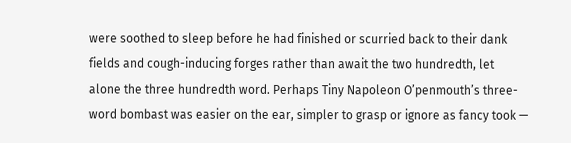were soothed to sleep before he had finished or scurried back to their dank fields and cough-inducing forges rather than await the two hundredth, let alone the three hundredth word. Perhaps Tiny Napoleon O’penmouth’s three-word bombast was easier on the ear, simpler to grasp or ignore as fancy took —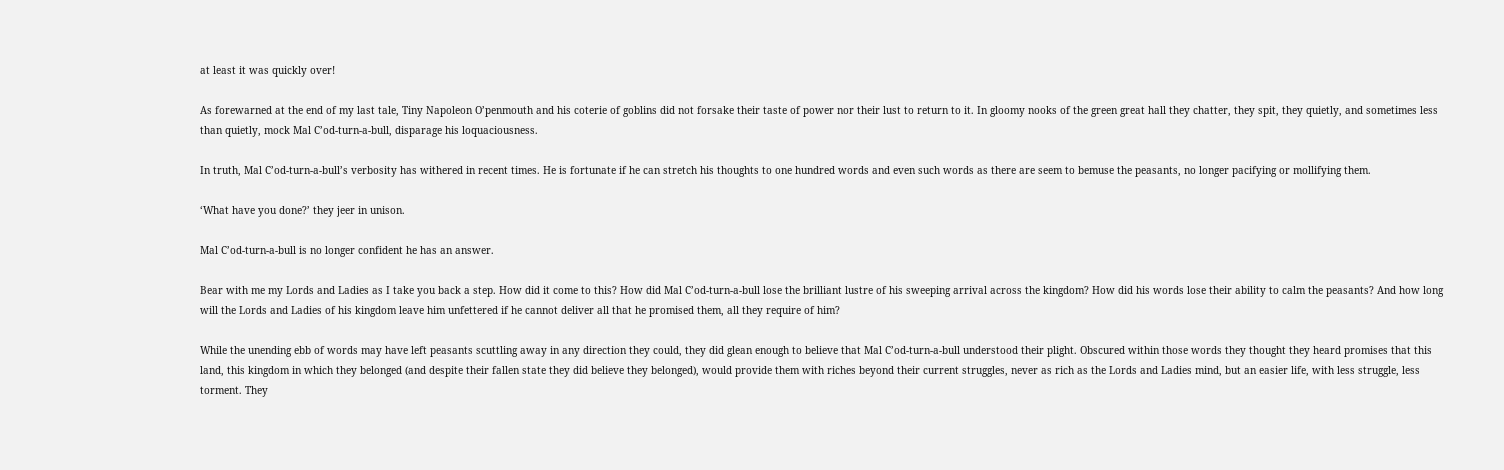at least it was quickly over!

As forewarned at the end of my last tale, Tiny Napoleon O’penmouth and his coterie of goblins did not forsake their taste of power nor their lust to return to it. In gloomy nooks of the green great hall they chatter, they spit, they quietly, and sometimes less than quietly, mock Mal C’od-turn-a-bull, disparage his loquaciousness.

In truth, Mal C’od-turn-a-bull’s verbosity has withered in recent times. He is fortunate if he can stretch his thoughts to one hundred words and even such words as there are seem to bemuse the peasants, no longer pacifying or mollifying them.

‘What have you done?’ they jeer in unison.

Mal C’od-turn-a-bull is no longer confident he has an answer.

Bear with me my Lords and Ladies as I take you back a step. How did it come to this? How did Mal C’od-turn-a-bull lose the brilliant lustre of his sweeping arrival across the kingdom? How did his words lose their ability to calm the peasants? And how long will the Lords and Ladies of his kingdom leave him unfettered if he cannot deliver all that he promised them, all they require of him?

While the unending ebb of words may have left peasants scuttling away in any direction they could, they did glean enough to believe that Mal C’od-turn-a-bull understood their plight. Obscured within those words they thought they heard promises that this land, this kingdom in which they belonged (and despite their fallen state they did believe they belonged), would provide them with riches beyond their current struggles, never as rich as the Lords and Ladies mind, but an easier life, with less struggle, less torment. They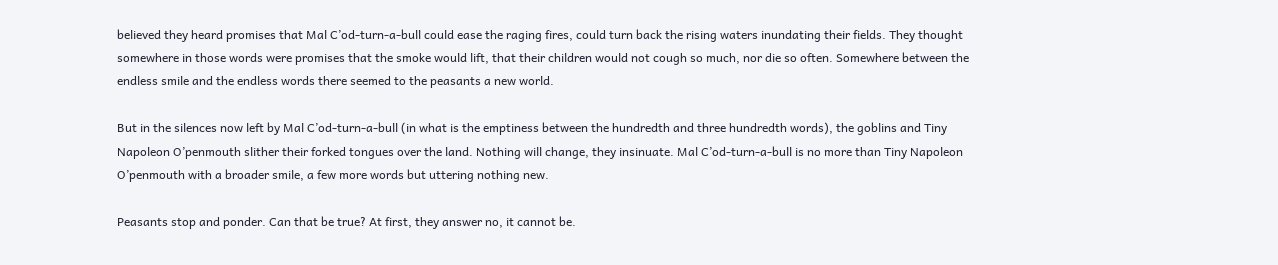believed they heard promises that Mal C’od-turn-a-bull could ease the raging fires, could turn back the rising waters inundating their fields. They thought somewhere in those words were promises that the smoke would lift, that their children would not cough so much, nor die so often. Somewhere between the endless smile and the endless words there seemed to the peasants a new world.

But in the silences now left by Mal C’od-turn-a-bull (in what is the emptiness between the hundredth and three hundredth words), the goblins and Tiny Napoleon O’penmouth slither their forked tongues over the land. Nothing will change, they insinuate. Mal C’od-turn-a-bull is no more than Tiny Napoleon O’penmouth with a broader smile, a few more words but uttering nothing new.

Peasants stop and ponder. Can that be true? At first, they answer no, it cannot be.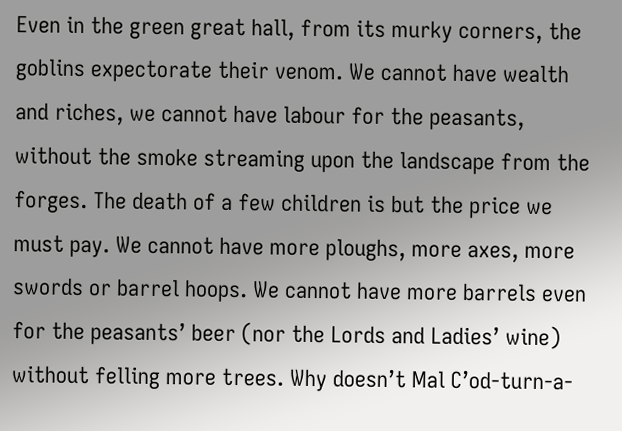Even in the green great hall, from its murky corners, the goblins expectorate their venom. We cannot have wealth and riches, we cannot have labour for the peasants, without the smoke streaming upon the landscape from the forges. The death of a few children is but the price we must pay. We cannot have more ploughs, more axes, more swords or barrel hoops. We cannot have more barrels even for the peasants’ beer (nor the Lords and Ladies’ wine) without felling more trees. Why doesn’t Mal C’od-turn-a-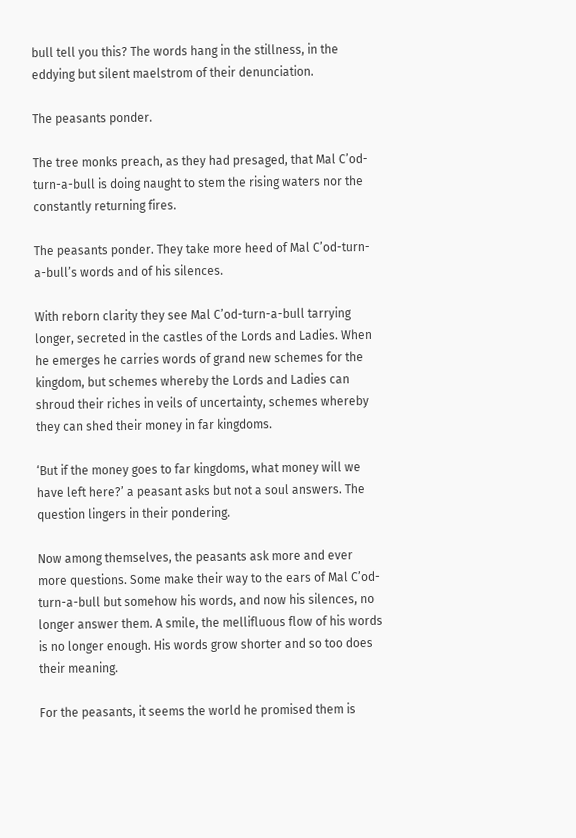bull tell you this? The words hang in the stillness, in the eddying but silent maelstrom of their denunciation.

The peasants ponder.

The tree monks preach, as they had presaged, that Mal C’od-turn-a-bull is doing naught to stem the rising waters nor the constantly returning fires.

The peasants ponder. They take more heed of Mal C’od-turn-a-bull’s words and of his silences.

With reborn clarity they see Mal C’od-turn-a-bull tarrying longer, secreted in the castles of the Lords and Ladies. When he emerges he carries words of grand new schemes for the kingdom, but schemes whereby the Lords and Ladies can shroud their riches in veils of uncertainty, schemes whereby they can shed their money in far kingdoms.

‘But if the money goes to far kingdoms, what money will we have left here?’ a peasant asks but not a soul answers. The question lingers in their pondering.

Now among themselves, the peasants ask more and ever more questions. Some make their way to the ears of Mal C’od-turn-a-bull but somehow his words, and now his silences, no longer answer them. A smile, the mellifluous flow of his words is no longer enough. His words grow shorter and so too does their meaning.

For the peasants, it seems the world he promised them is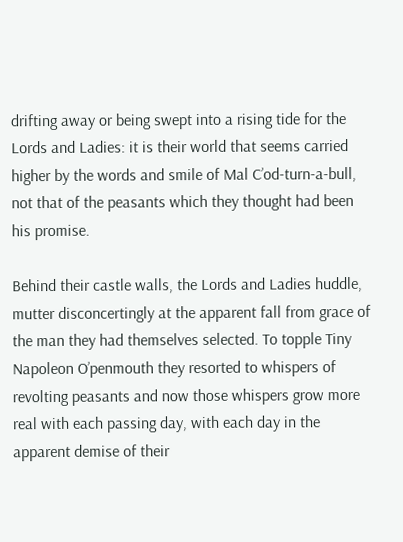drifting away or being swept into a rising tide for the Lords and Ladies: it is their world that seems carried higher by the words and smile of Mal C’od-turn-a-bull, not that of the peasants which they thought had been his promise.

Behind their castle walls, the Lords and Ladies huddle, mutter disconcertingly at the apparent fall from grace of the man they had themselves selected. To topple Tiny Napoleon O’penmouth they resorted to whispers of revolting peasants and now those whispers grow more real with each passing day, with each day in the apparent demise of their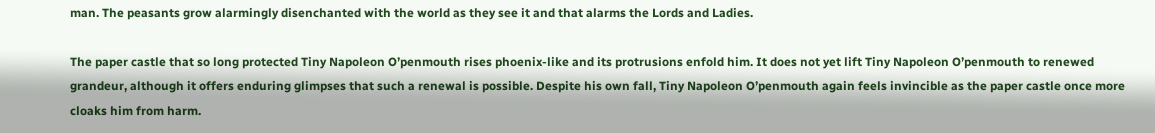man. The peasants grow alarmingly disenchanted with the world as they see it and that alarms the Lords and Ladies.

The paper castle that so long protected Tiny Napoleon O’penmouth rises phoenix-like and its protrusions enfold him. It does not yet lift Tiny Napoleon O’penmouth to renewed grandeur, although it offers enduring glimpses that such a renewal is possible. Despite his own fall, Tiny Napoleon O’penmouth again feels invincible as the paper castle once more cloaks him from harm.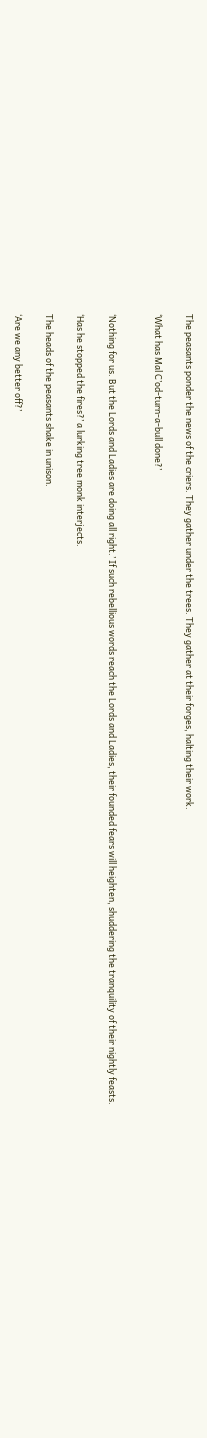The peasants ponder the news of the criers. They gather under the trees. They gather at their forges, halting their work.

‘What has Mal C’od-turn-a-bull done?’


‘Nothing for us. But the Lords and Ladies are doing all right.’ If such rebellious words reach the Lords and Ladies, their founded fears will heighten, shuddering the tranquility of their nightly feasts.

‘Has he stopped the fires?’ a lurking tree monk interjects.

The heads of the peasants shake in unison.

‘Are we any better off?’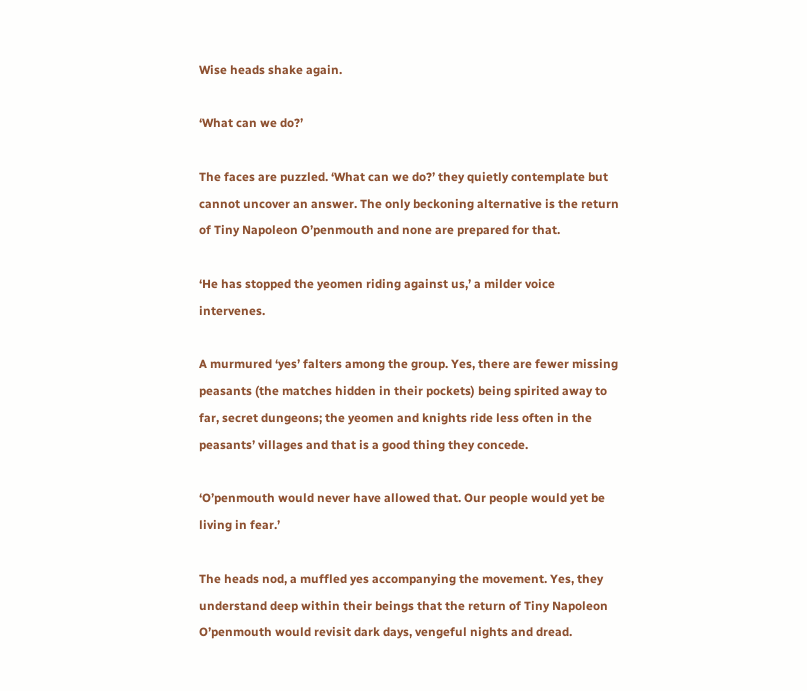Wise heads shake again.

‘What can we do?’

The faces are puzzled. ‘What can we do?’ they quietly contemplate but cannot uncover an answer. The only beckoning alternative is the return of Tiny Napoleon O’penmouth and none are prepared for that.

‘He has stopped the yeomen riding against us,’ a milder voice intervenes.

A murmured ‘yes’ falters among the group. Yes, there are fewer missing peasants (the matches hidden in their pockets) being spirited away to far, secret dungeons; the yeomen and knights ride less often in the peasants’ villages and that is a good thing they concede.

‘O’penmouth would never have allowed that. Our people would yet be living in fear.’

The heads nod, a muffled yes accompanying the movement. Yes, they understand deep within their beings that the return of Tiny Napoleon O’penmouth would revisit dark days, vengeful nights and dread.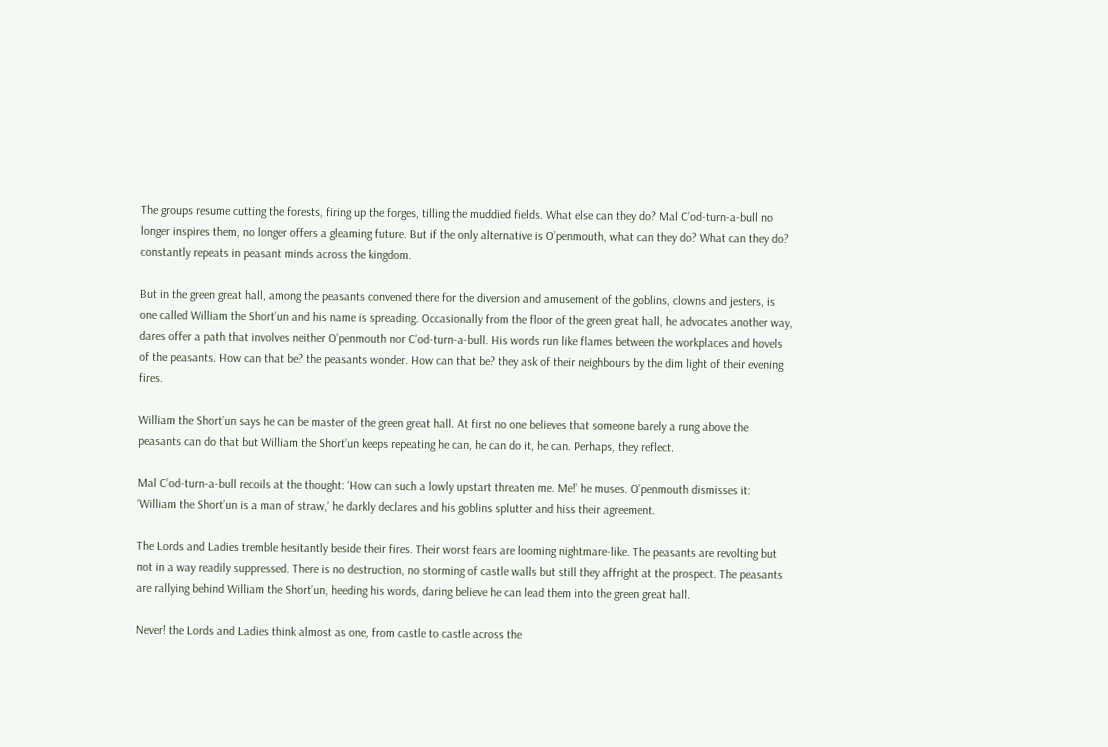The groups resume cutting the forests, firing up the forges, tilling the muddied fields. What else can they do? Mal C’od-turn-a-bull no longer inspires them, no longer offers a gleaming future. But if the only alternative is O’penmouth, what can they do? What can they do? constantly repeats in peasant minds across the kingdom.

But in the green great hall, among the peasants convened there for the diversion and amusement of the goblins, clowns and jesters, is one called William the Short’un and his name is spreading. Occasionally from the floor of the green great hall, he advocates another way, dares offer a path that involves neither O’penmouth nor C’od-turn-a-bull. His words run like flames between the workplaces and hovels of the peasants. How can that be? the peasants wonder. How can that be? they ask of their neighbours by the dim light of their evening fires.

William the Short’un says he can be master of the green great hall. At first no one believes that someone barely a rung above the peasants can do that but William the Short’un keeps repeating he can, he can do it, he can. Perhaps, they reflect.

Mal C’od-turn-a-bull recoils at the thought: ‘How can such a lowly upstart threaten me. Me!’ he muses. O’penmouth dismisses it: ‘William the Short’un is a man of straw,’ he darkly declares and his goblins splutter and hiss their agreement.

The Lords and Ladies tremble hesitantly beside their fires. Their worst fears are looming nightmare-like. The peasants are revolting but not in a way readily suppressed. There is no destruction, no storming of castle walls but still they affright at the prospect. The peasants are rallying behind William the Short’un, heeding his words, daring believe he can lead them into the green great hall.

Never! the Lords and Ladies think almost as one, from castle to castle across the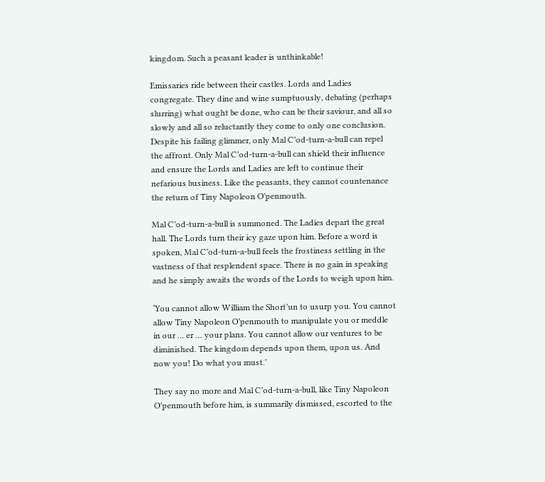kingdom. Such a peasant leader is unthinkable!

Emissaries ride between their castles. Lords and Ladies congregate. They dine and wine sumptuously, debating (perhaps slurring) what ought be done, who can be their saviour, and all so slowly and all so reluctantly they come to only one conclusion. Despite his failing glimmer, only Mal C’od-turn-a-bull can repel the affront. Only Mal C’od-turn-a-bull can shield their influence and ensure the Lords and Ladies are left to continue their nefarious business. Like the peasants, they cannot countenance the return of Tiny Napoleon O’penmouth.

Mal C’od-turn-a-bull is summoned. The Ladies depart the great hall. The Lords turn their icy gaze upon him. Before a word is spoken, Mal C’od-turn-a-bull feels the frostiness settling in the vastness of that resplendent space. There is no gain in speaking and he simply awaits the words of the Lords to weigh upon him.

‘You cannot allow William the Short’un to usurp you. You cannot allow Tiny Napoleon O’penmouth to manipulate you or meddle in our … er … your plans. You cannot allow our ventures to be diminished. The kingdom depends upon them, upon us. And now you! Do what you must.’

They say no more and Mal C’od-turn-a-bull, like Tiny Napoleon O’penmouth before him, is summarily dismissed, escorted to the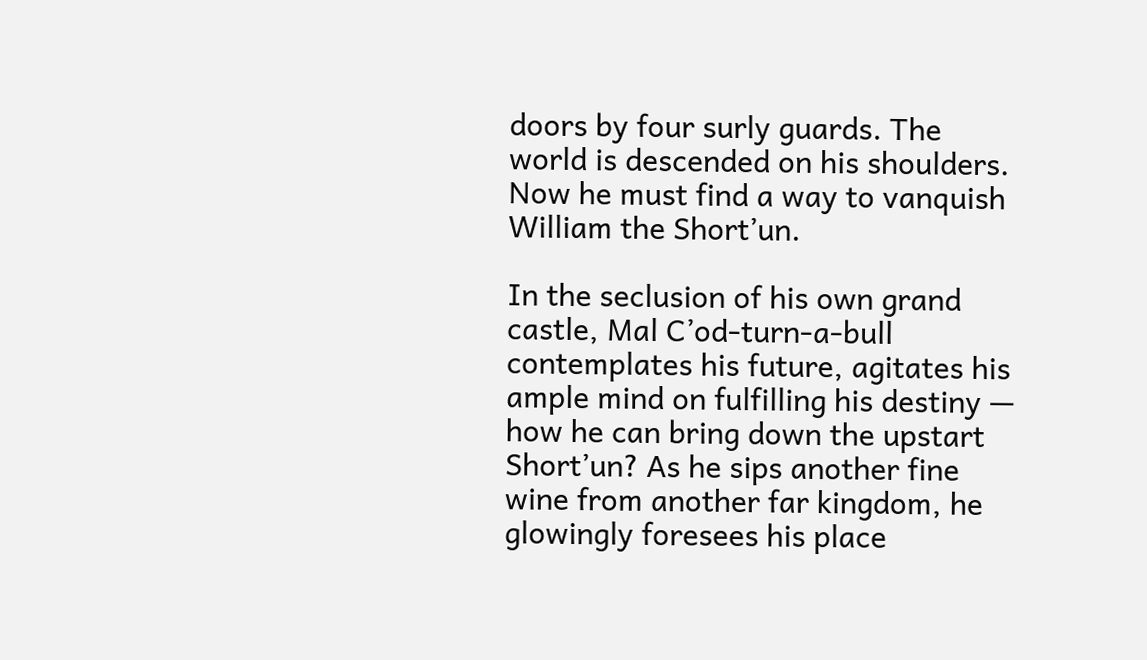doors by four surly guards. The world is descended on his shoulders. Now he must find a way to vanquish William the Short’un.

In the seclusion of his own grand castle, Mal C’od-turn-a-bull contemplates his future, agitates his ample mind on fulfilling his destiny — how he can bring down the upstart Short’un? As he sips another fine wine from another far kingdom, he glowingly foresees his place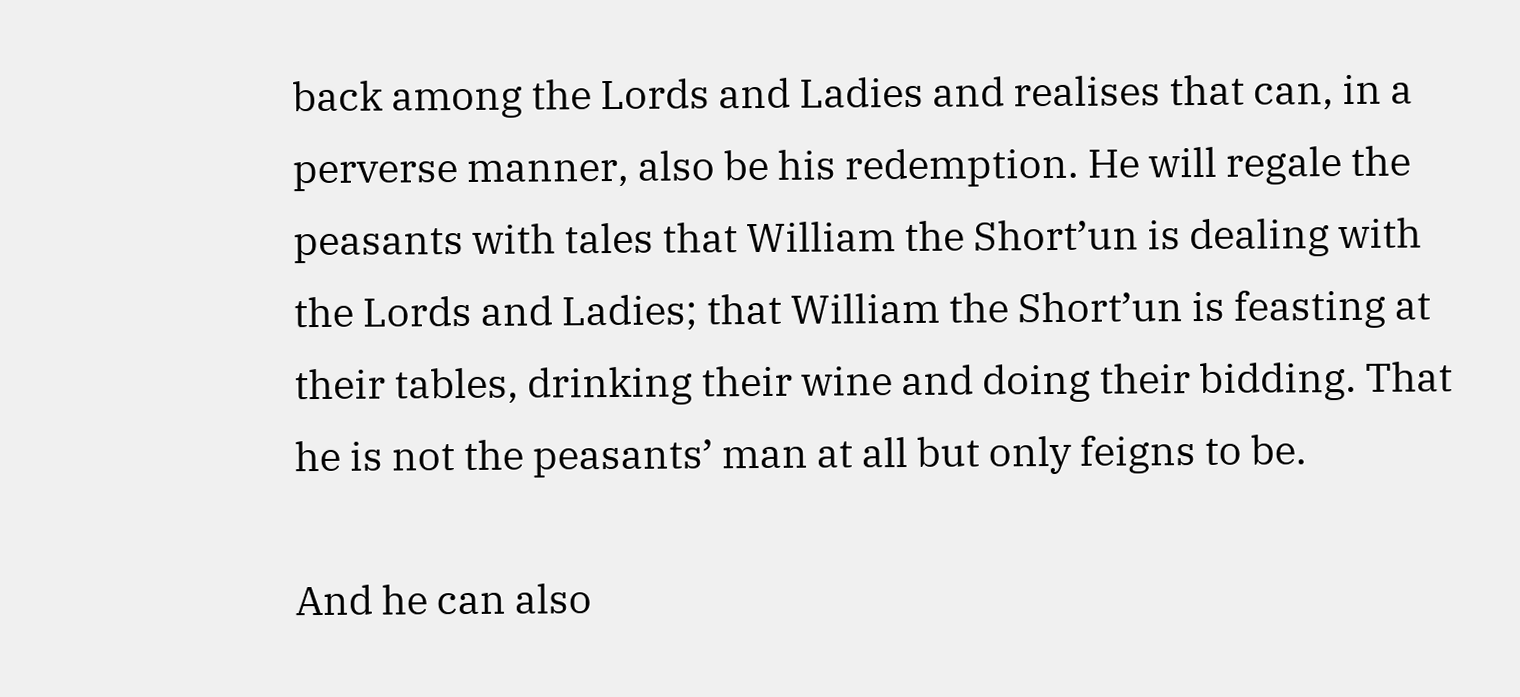back among the Lords and Ladies and realises that can, in a perverse manner, also be his redemption. He will regale the peasants with tales that William the Short’un is dealing with the Lords and Ladies; that William the Short’un is feasting at their tables, drinking their wine and doing their bidding. That he is not the peasants’ man at all but only feigns to be.

And he can also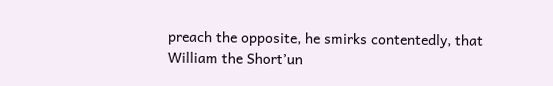preach the opposite, he smirks contentedly, that William the Short’un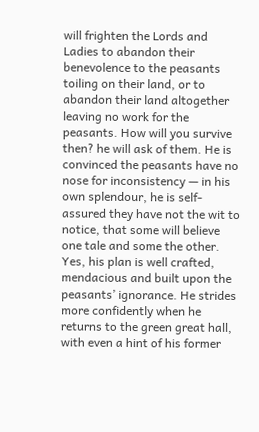will frighten the Lords and Ladies to abandon their benevolence to the peasants toiling on their land, or to abandon their land altogether leaving no work for the peasants. How will you survive then? he will ask of them. He is convinced the peasants have no nose for inconsistency — in his own splendour, he is self-assured they have not the wit to notice, that some will believe one tale and some the other. Yes, his plan is well crafted, mendacious and built upon the peasants’ ignorance. He strides more confidently when he returns to the green great hall, with even a hint of his former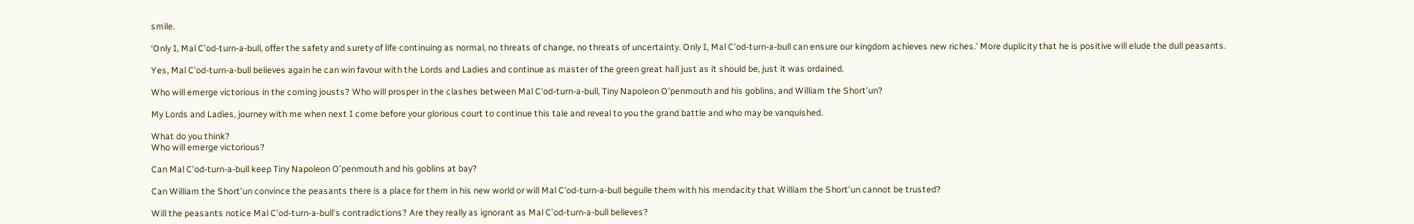smile.

‘Only I, Mal C’od-turn-a-bull, offer the safety and surety of life continuing as normal, no threats of change, no threats of uncertainty. Only I, Mal C’od-turn-a-bull can ensure our kingdom achieves new riches.’ More duplicity that he is positive will elude the dull peasants.

Yes, Mal C’od-turn-a-bull believes again he can win favour with the Lords and Ladies and continue as master of the green great hall just as it should be, just it was ordained.

Who will emerge victorious in the coming jousts? Who will prosper in the clashes between Mal C’od-turn-a-bull, Tiny Napoleon O’penmouth and his goblins, and William the Short’un?

My Lords and Ladies, journey with me when next I come before your glorious court to continue this tale and reveal to you the grand battle and who may be vanquished.

What do you think?
Who will emerge victorious?

Can Mal C’od-turn-a-bull keep Tiny Napoleon O’penmouth and his goblins at bay?

Can William the Short’un convince the peasants there is a place for them in his new world or will Mal C’od-turn-a-bull beguile them with his mendacity that William the Short’un cannot be trusted?

Will the peasants notice Mal C’od-turn-a-bull’s contradictions? Are they really as ignorant as Mal C’od-turn-a-bull believes?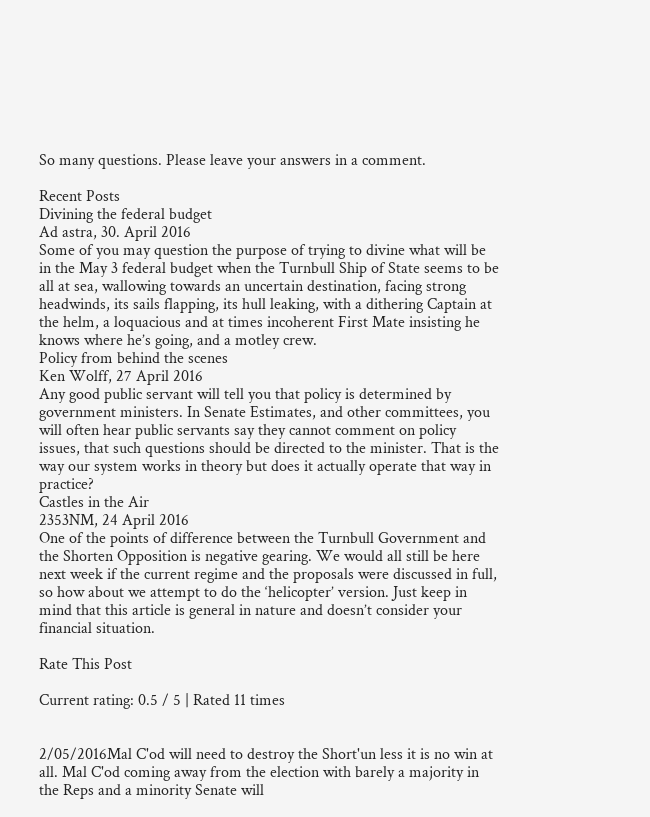So many questions. Please leave your answers in a comment.

Recent Posts
Divining the federal budget
Ad astra, 30. April 2016
Some of you may question the purpose of trying to divine what will be in the May 3 federal budget when the Turnbull Ship of State seems to be all at sea, wallowing towards an uncertain destination, facing strong headwinds, its sails flapping, its hull leaking, with a dithering Captain at the helm, a loquacious and at times incoherent First Mate insisting he knows where he’s going, and a motley crew.
Policy from behind the scenes
Ken Wolff, 27 April 2016
Any good public servant will tell you that policy is determined by government ministers. In Senate Estimates, and other committees, you will often hear public servants say they cannot comment on policy issues, that such questions should be directed to the minister. That is the way our system works in theory but does it actually operate that way in practice?
Castles in the Air
2353NM, 24 April 2016
One of the points of difference between the Turnbull Government and the Shorten Opposition is negative gearing. We would all still be here next week if the current regime and the proposals were discussed in full, so how about we attempt to do the ‘helicopter’ version. Just keep in mind that this article is general in nature and doesn’t consider your financial situation.

Rate This Post

Current rating: 0.5 / 5 | Rated 11 times


2/05/2016Mal C'od will need to destroy the Short'un less it is no win at all. Mal C'od coming away from the election with barely a majority in the Reps and a minority Senate will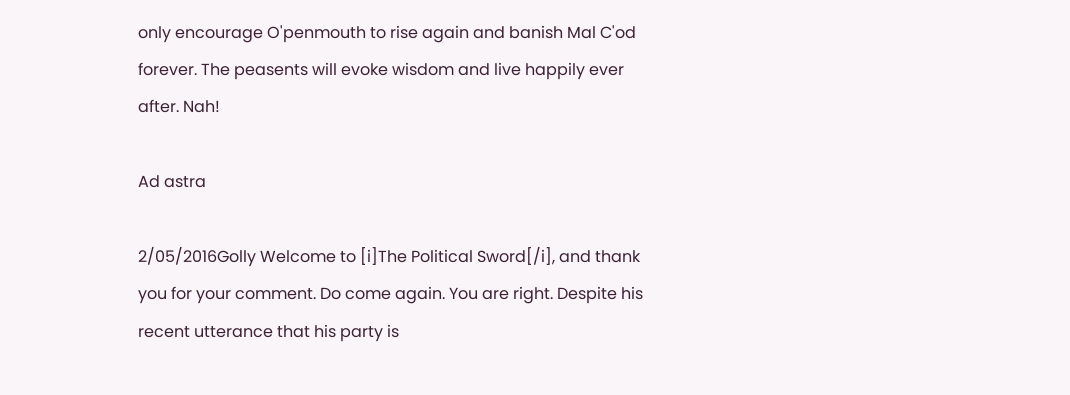only encourage O'penmouth to rise again and banish Mal C'od forever. The peasents will evoke wisdom and live happily ever after. Nah!

Ad astra

2/05/2016Golly Welcome to [i]The Political Sword[/i], and thank you for your comment. Do come again. You are right. Despite his recent utterance that his party is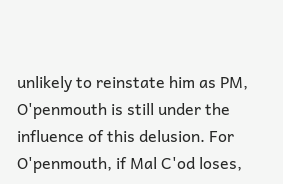unlikely to reinstate him as PM, O'penmouth is still under the influence of this delusion. For O'penmouth, if Mal C'od loses,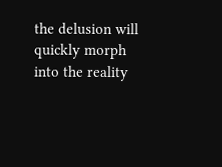the delusion will quickly morph into the reality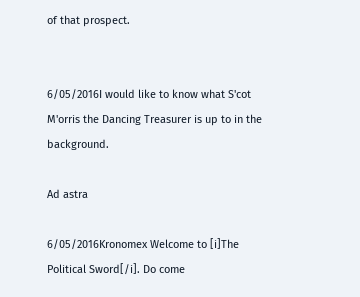of that prospect.


6/05/2016I would like to know what S'cot M'orris the Dancing Treasurer is up to in the background.

Ad astra

6/05/2016Kronomex Welcome to [i]The Political Sword[/i]. Do come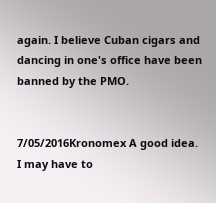again. I believe Cuban cigars and dancing in one's office have been banned by the PMO.


7/05/2016Kronomex A good idea. I may have to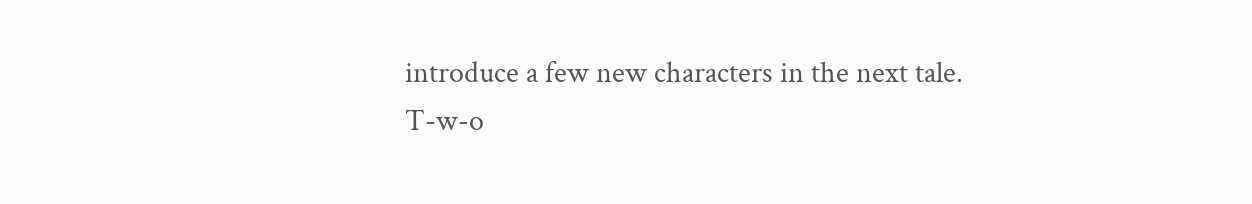introduce a few new characters in the next tale.
T-w-o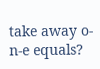take away o-n-e equals?